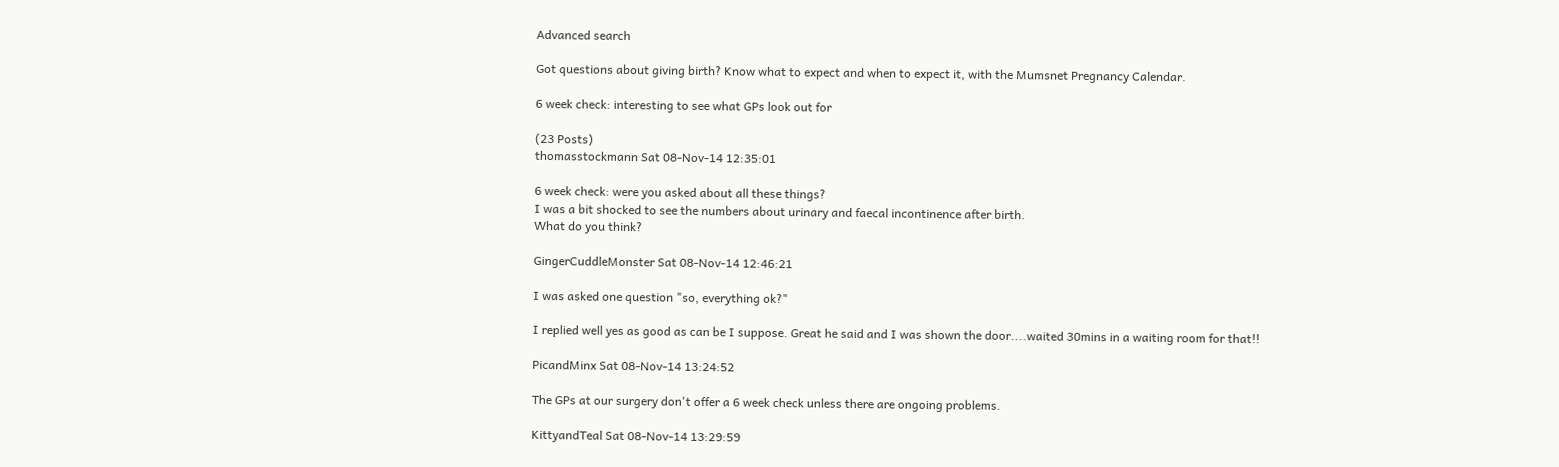Advanced search

Got questions about giving birth? Know what to expect and when to expect it, with the Mumsnet Pregnancy Calendar.

6 week check: interesting to see what GPs look out for

(23 Posts)
thomasstockmann Sat 08-Nov-14 12:35:01

6 week check: were you asked about all these things?
I was a bit shocked to see the numbers about urinary and faecal incontinence after birth.
What do you think?

GingerCuddleMonster Sat 08-Nov-14 12:46:21

I was asked one question "so, everything ok?"

I replied well yes as good as can be I suppose. Great he said and I was shown the door....waited 30mins in a waiting room for that!!

PicandMinx Sat 08-Nov-14 13:24:52

The GPs at our surgery don't offer a 6 week check unless there are ongoing problems.

KittyandTeal Sat 08-Nov-14 13:29:59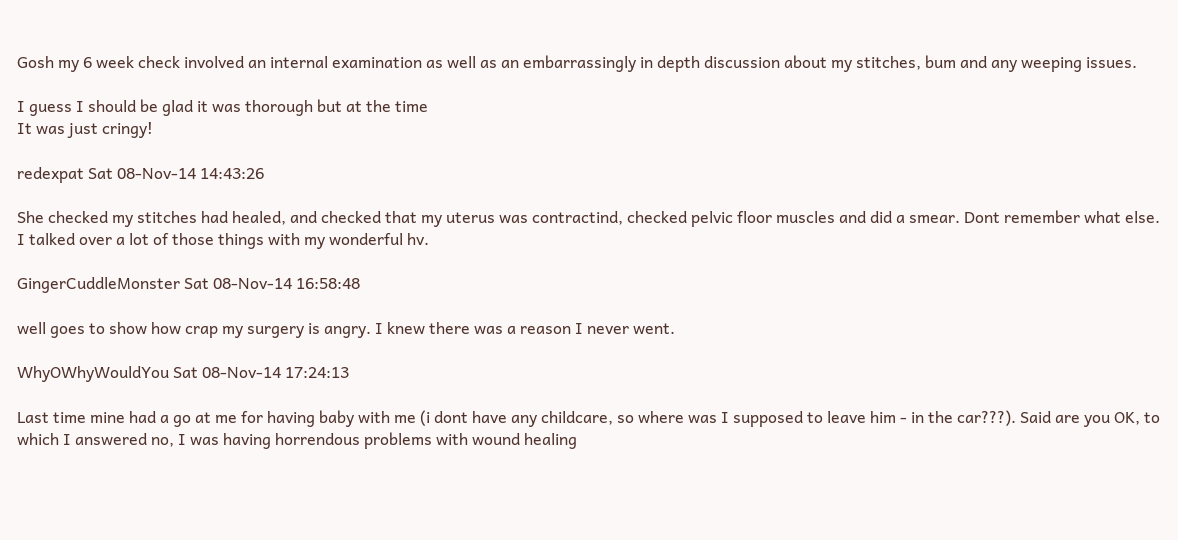Gosh my 6 week check involved an internal examination as well as an embarrassingly in depth discussion about my stitches, bum and any weeping issues.

I guess I should be glad it was thorough but at the time
It was just cringy!

redexpat Sat 08-Nov-14 14:43:26

She checked my stitches had healed, and checked that my uterus was contractind, checked pelvic floor muscles and did a smear. Dont remember what else. I talked over a lot of those things with my wonderful hv.

GingerCuddleMonster Sat 08-Nov-14 16:58:48

well goes to show how crap my surgery is angry. I knew there was a reason I never went.

WhyOWhyWouldYou Sat 08-Nov-14 17:24:13

Last time mine had a go at me for having baby with me (i dont have any childcare, so where was I supposed to leave him - in the car???). Said are you OK, to which I answered no, I was having horrendous problems with wound healing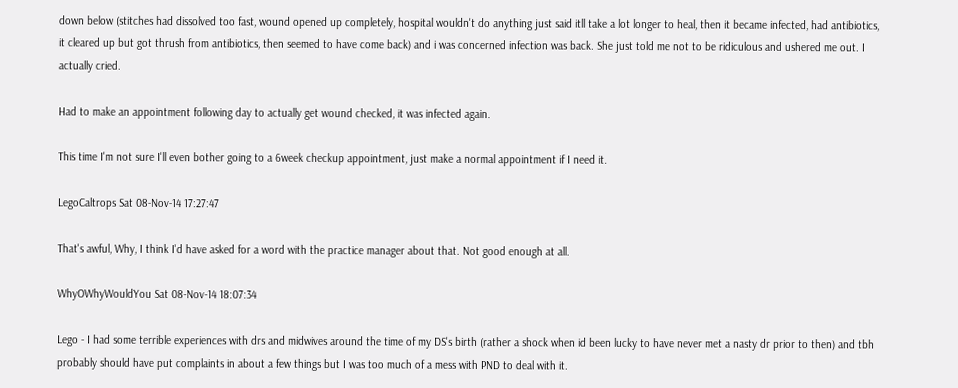down below (stitches had dissolved too fast, wound opened up completely, hospital wouldn't do anything just said itll take a lot longer to heal, then it became infected, had antibiotics, it cleared up but got thrush from antibiotics, then seemed to have come back) and i was concerned infection was back. She just told me not to be ridiculous and ushered me out. I actually cried.

Had to make an appointment following day to actually get wound checked, it was infected again.

This time I'm not sure I'll even bother going to a 6week checkup appointment, just make a normal appointment if I need it.

LegoCaltrops Sat 08-Nov-14 17:27:47

That's awful, Why, I think I'd have asked for a word with the practice manager about that. Not good enough at all.

WhyOWhyWouldYou Sat 08-Nov-14 18:07:34

Lego - I had some terrible experiences with drs and midwives around the time of my DS's birth (rather a shock when id been lucky to have never met a nasty dr prior to then) and tbh probably should have put complaints in about a few things but I was too much of a mess with PND to deal with it.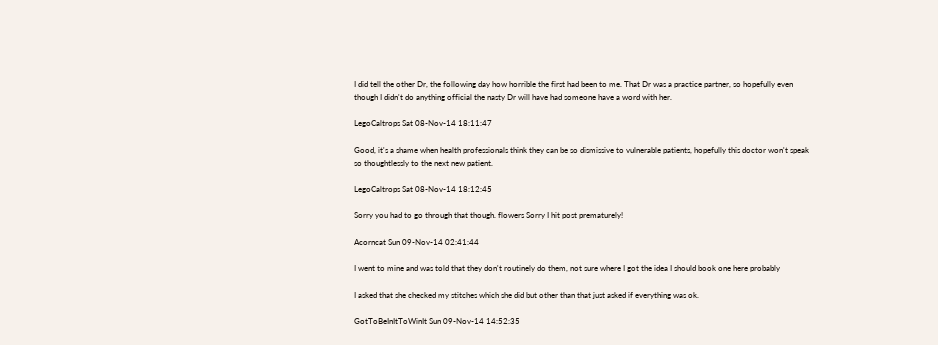I did tell the other Dr, the following day how horrible the first had been to me. That Dr was a practice partner, so hopefully even though I didn't do anything official the nasty Dr will have had someone have a word with her.

LegoCaltrops Sat 08-Nov-14 18:11:47

Good, it's a shame when health professionals think they can be so dismissive to vulnerable patients, hopefully this doctor won't speak so thoughtlessly to the next new patient.

LegoCaltrops Sat 08-Nov-14 18:12:45

Sorry you had to go through that though. flowers Sorry I hit post prematurely!

Acorncat Sun 09-Nov-14 02:41:44

I went to mine and was told that they don't routinely do them, not sure where I got the idea I should book one here probably

I asked that she checked my stitches which she did but other than that just asked if everything was ok.

GotToBeInItToWinIt Sun 09-Nov-14 14:52:35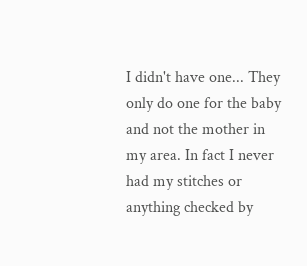I didn't have one... They only do one for the baby and not the mother in my area. In fact I never had my stitches or anything checked by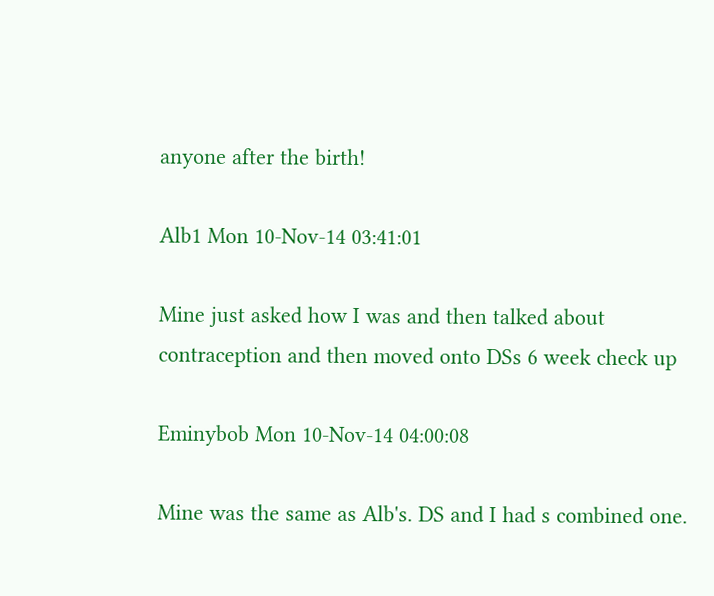anyone after the birth!

Alb1 Mon 10-Nov-14 03:41:01

Mine just asked how I was and then talked about contraception and then moved onto DSs 6 week check up

Eminybob Mon 10-Nov-14 04:00:08

Mine was the same as Alb's. DS and I had s combined one.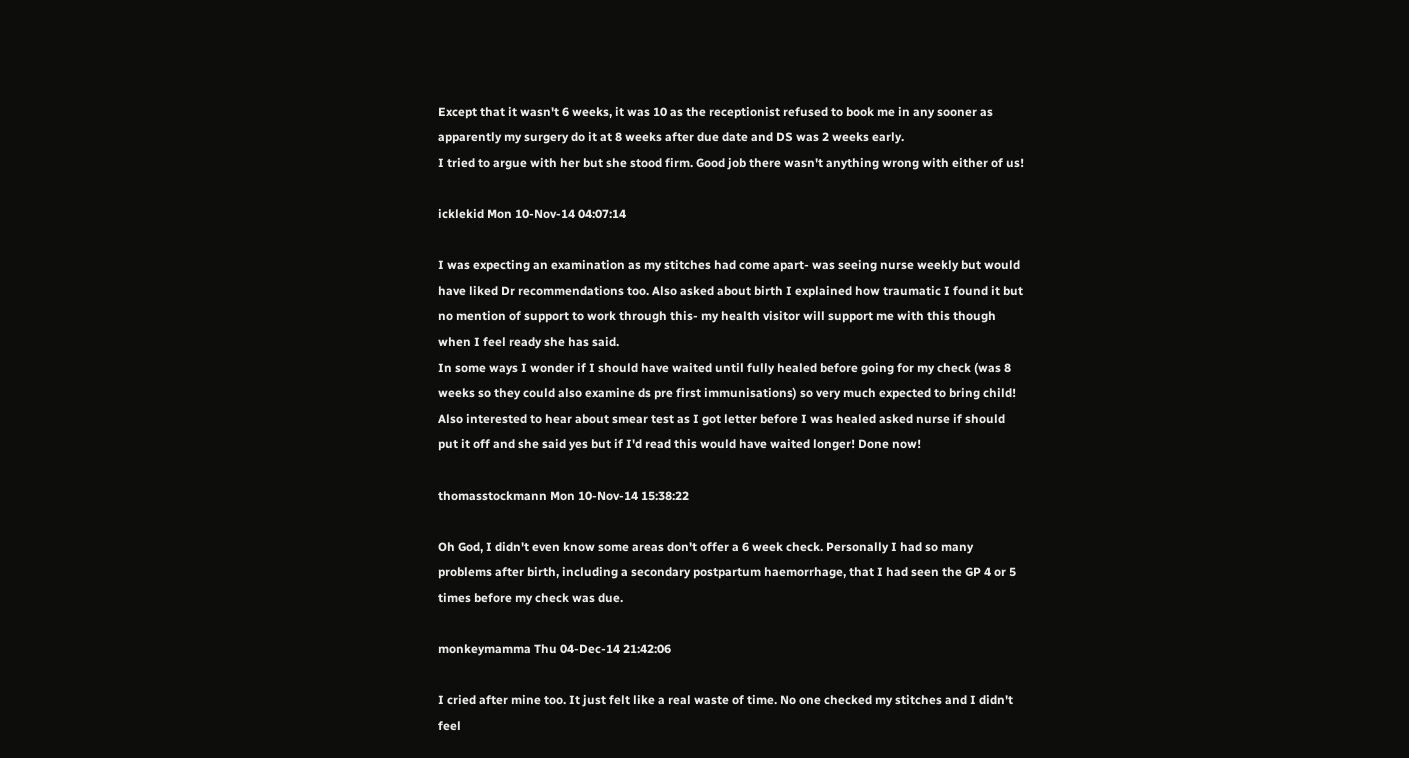Except that it wasn't 6 weeks, it was 10 as the receptionist refused to book me in any sooner as apparently my surgery do it at 8 weeks after due date and DS was 2 weeks early.
I tried to argue with her but she stood firm. Good job there wasn't anything wrong with either of us!

icklekid Mon 10-Nov-14 04:07:14

I was expecting an examination as my stitches had come apart- was seeing nurse weekly but would have liked Dr recommendations too. Also asked about birth I explained how traumatic I found it but no mention of support to work through this- my health visitor will support me with this though when I feel ready she has said.
In some ways I wonder if I should have waited until fully healed before going for my check (was 8 weeks so they could also examine ds pre first immunisations) so very much expected to bring child! Also interested to hear about smear test as I got letter before I was healed asked nurse if should put it off and she said yes but if I'd read this would have waited longer! Done now!

thomasstockmann Mon 10-Nov-14 15:38:22

Oh God, I didn't even know some areas don't offer a 6 week check. Personally I had so many problems after birth, including a secondary postpartum haemorrhage, that I had seen the GP 4 or 5 times before my check was due.

monkeymamma Thu 04-Dec-14 21:42:06

I cried after mine too. It just felt like a real waste of time. No one checked my stitches and I didn't feel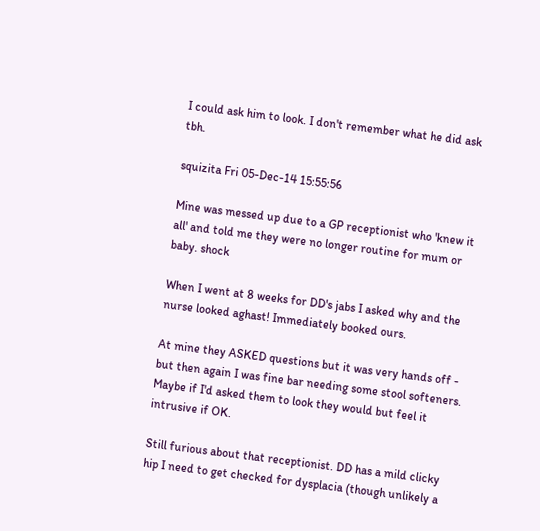I could ask him to look. I don't remember what he did ask tbh.

squizita Fri 05-Dec-14 15:55:56

Mine was messed up due to a GP receptionist who 'knew it all' and told me they were no longer routine for mum or baby. shock

When I went at 8 weeks for DD's jabs I asked why and the nurse looked aghast! Immediately booked ours.

At mine they ASKED questions but it was very hands off - but then again I was fine bar needing some stool softeners. Maybe if I'd asked them to look they would but feel it intrusive if OK.

Still furious about that receptionist. DD has a mild clicky hip I need to get checked for dysplacia (though unlikely a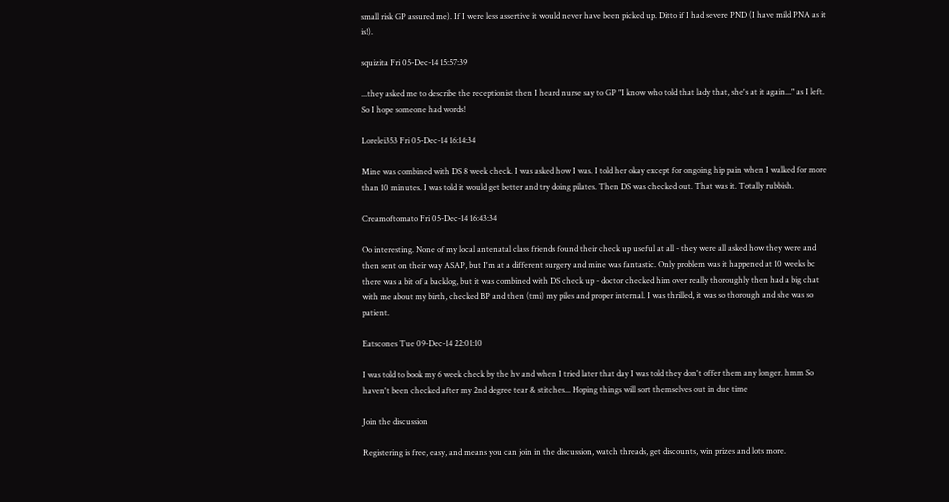small risk GP assured me). If I were less assertive it would never have been picked up. Ditto if I had severe PND (I have mild PNA as it is!).

squizita Fri 05-Dec-14 15:57:39

...they asked me to describe the receptionist then I heard nurse say to GP "I know who told that lady that, she's at it again..." as I left. So I hope someone had words!

Lorelei353 Fri 05-Dec-14 16:14:34

Mine was combined with DS 8 week check. I was asked how I was. I told her okay except for ongoing hip pain when I walked for more than 10 minutes. I was told it would get better and try doing pilates. Then DS was checked out. That was it. Totally rubbish.

Creamoftomato Fri 05-Dec-14 16:43:34

Oo interesting. None of my local antenatal class friends found their check up useful at all - they were all asked how they were and then sent on their way ASAP, but I'm at a different surgery and mine was fantastic. Only problem was it happened at 10 weeks bc there was a bit of a backlog, but it was combined with DS check up - doctor checked him over really thoroughly then had a big chat with me about my birth, checked BP and then (tmi) my piles and proper internal. I was thrilled, it was so thorough and she was so patient.

Eatscones Tue 09-Dec-14 22:01:10

I was told to book my 6 week check by the hv and when I tried later that day I was told they don't offer them any longer. hmm So haven't been checked after my 2nd degree tear & stitches... Hoping things will sort themselves out in due time

Join the discussion

Registering is free, easy, and means you can join in the discussion, watch threads, get discounts, win prizes and lots more.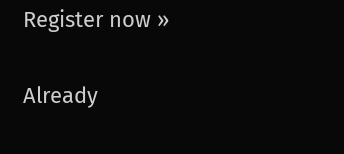Register now »

Already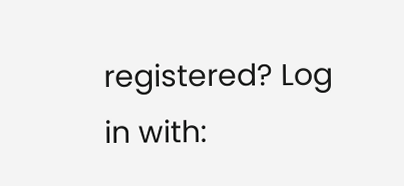registered? Log in with: